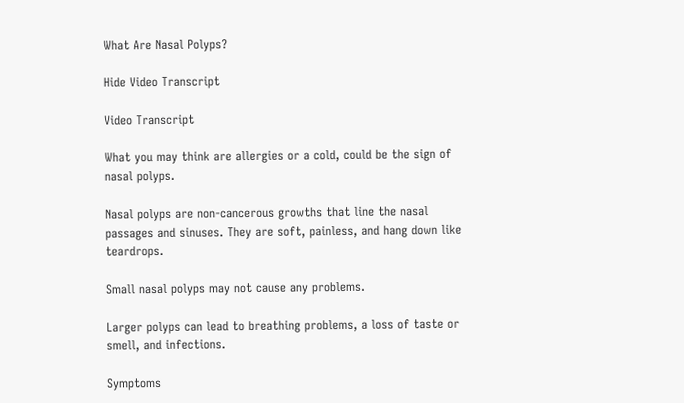What Are Nasal Polyps?

Hide Video Transcript

Video Transcript

What you may think are allergies or a cold, could be the sign of nasal polyps.

Nasal polyps are non-cancerous growths that line the nasal passages and sinuses. They are soft, painless, and hang down like teardrops.

Small nasal polyps may not cause any problems.

Larger polyps can lead to breathing problems, a loss of taste or smell, and infections.

Symptoms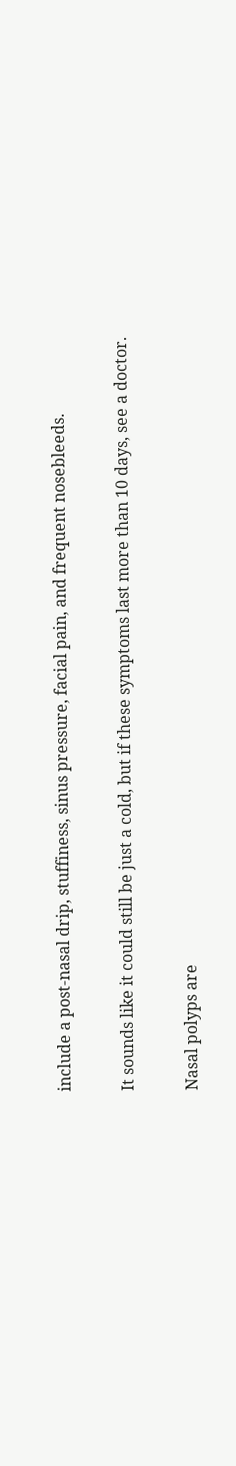include a post-nasal drip, stuffiness, sinus pressure, facial pain, and frequent nosebleeds.

It sounds like it could still be just a cold, but if these symptoms last more than 10 days, see a doctor.

Nasal polyps are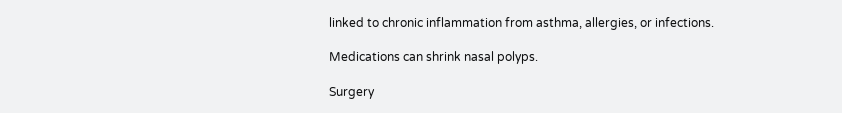linked to chronic inflammation from asthma, allergies, or infections.

Medications can shrink nasal polyps.

Surgery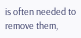is often needed to remove them,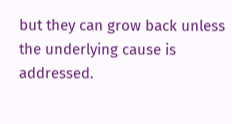but they can grow back unless the underlying cause is addressed.